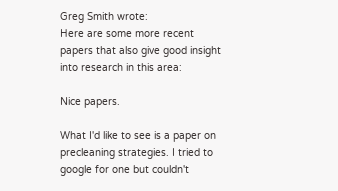Greg Smith wrote:
Here are some more recent papers that also give good insight into research in this area:

Nice papers.

What I'd like to see is a paper on precleaning strategies. I tried to google for one but couldn't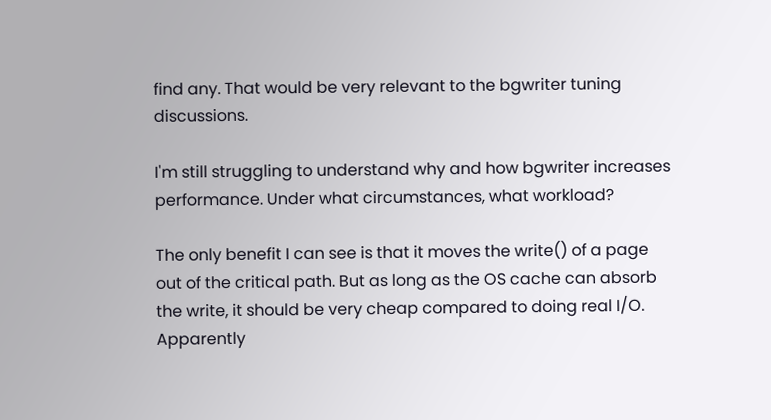find any. That would be very relevant to the bgwriter tuning discussions.

I'm still struggling to understand why and how bgwriter increases performance. Under what circumstances, what workload?

The only benefit I can see is that it moves the write() of a page out of the critical path. But as long as the OS cache can absorb the write, it should be very cheap compared to doing real I/O. Apparently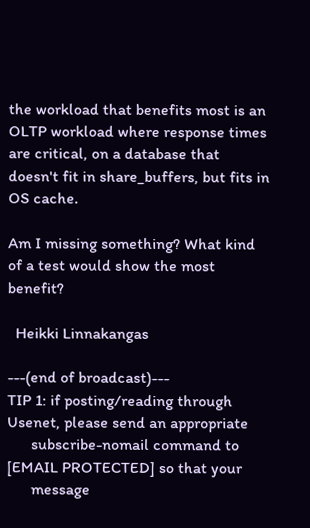the workload that benefits most is an OLTP workload where response times are critical, on a database that doesn't fit in share_buffers, but fits in OS cache.

Am I missing something? What kind of a test would show the most benefit?

  Heikki Linnakangas

---(end of broadcast)---
TIP 1: if posting/reading through Usenet, please send an appropriate
      subscribe-nomail command to [EMAIL PROTECTED] so that your
      message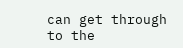can get through to the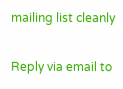mailing list cleanly

Reply via email to